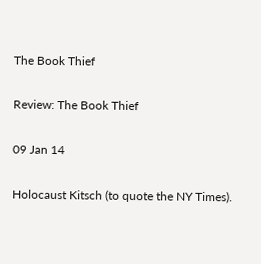The Book Thief

Review: The Book Thief

09 Jan 14

Holocaust Kitsch (to quote the NY Times).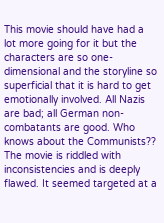This movie should have had a lot more going for it but the characters are so one-dimensional and the storyline so superficial that it is hard to get emotionally involved. All Nazis are bad; all German non-combatants are good. Who knows about the Communists?? The movie is riddled with inconsistencies and is deeply flawed. It seemed targeted at a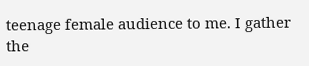teenage female audience to me. I gather the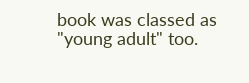book was classed as "young adult" too.